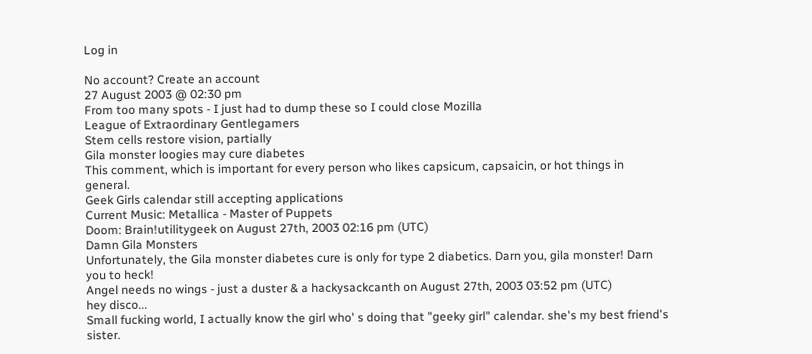Log in

No account? Create an account
27 August 2003 @ 02:30 pm
From too many spots - I just had to dump these so I could close Mozilla
League of Extraordinary Gentlegamers
Stem cells restore vision, partially
Gila monster loogies may cure diabetes
This comment, which is important for every person who likes capsicum, capsaicin, or hot things in general.
Geek Girls calendar still accepting applications
Current Music: Metallica - Master of Puppets
Doom: Brain!utilitygeek on August 27th, 2003 02:16 pm (UTC)
Damn Gila Monsters
Unfortunately, the Gila monster diabetes cure is only for type 2 diabetics. Darn you, gila monster! Darn you to heck!
Angel needs no wings - just a duster & a hackysackcanth on August 27th, 2003 03:52 pm (UTC)
hey disco...
Small fucking world, I actually know the girl who' s doing that "geeky girl" calendar. she's my best friend's sister.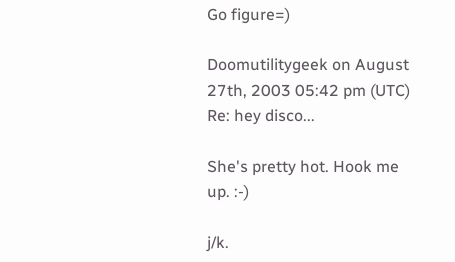Go figure=)

Doomutilitygeek on August 27th, 2003 05:42 pm (UTC)
Re: hey disco...

She's pretty hot. Hook me up. :-)

j/k.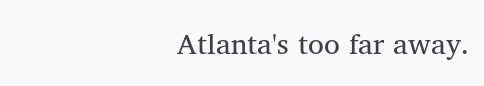Atlanta's too far away.